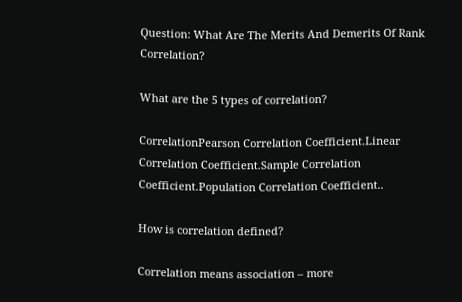Question: What Are The Merits And Demerits Of Rank Correlation?

What are the 5 types of correlation?

CorrelationPearson Correlation Coefficient.Linear Correlation Coefficient.Sample Correlation Coefficient.Population Correlation Coefficient..

How is correlation defined?

Correlation means association – more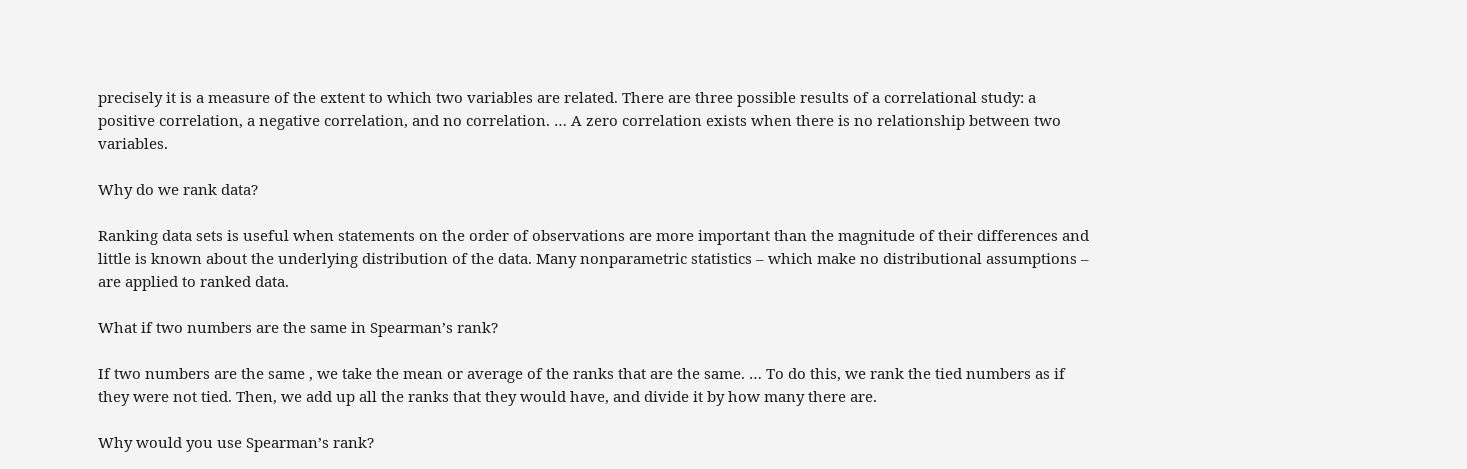precisely it is a measure of the extent to which two variables are related. There are three possible results of a correlational study: a positive correlation, a negative correlation, and no correlation. … A zero correlation exists when there is no relationship between two variables.

Why do we rank data?

Ranking data sets is useful when statements on the order of observations are more important than the magnitude of their differences and little is known about the underlying distribution of the data. Many nonparametric statistics – which make no distributional assumptions – are applied to ranked data.

What if two numbers are the same in Spearman’s rank?

If two numbers are the same , we take the mean or average of the ranks that are the same. … To do this, we rank the tied numbers as if they were not tied. Then, we add up all the ranks that they would have, and divide it by how many there are.

Why would you use Spearman’s rank?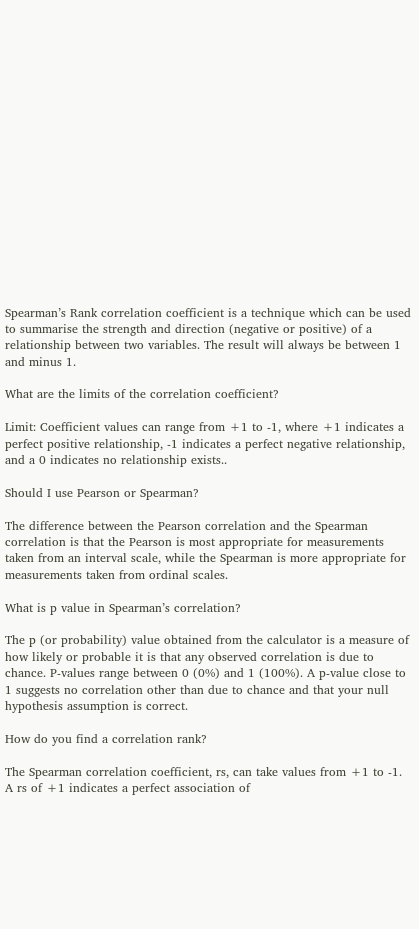Spearman’s Rank correlation coefficient is a technique which can be used to summarise the strength and direction (negative or positive) of a relationship between two variables. The result will always be between 1 and minus 1.

What are the limits of the correlation coefficient?

Limit: Coefficient values can range from +1 to -1, where +1 indicates a perfect positive relationship, -1 indicates a perfect negative relationship, and a 0 indicates no relationship exists..

Should I use Pearson or Spearman?

The difference between the Pearson correlation and the Spearman correlation is that the Pearson is most appropriate for measurements taken from an interval scale, while the Spearman is more appropriate for measurements taken from ordinal scales.

What is p value in Spearman’s correlation?

The p (or probability) value obtained from the calculator is a measure of how likely or probable it is that any observed correlation is due to chance. P-values range between 0 (0%) and 1 (100%). A p-value close to 1 suggests no correlation other than due to chance and that your null hypothesis assumption is correct.

How do you find a correlation rank?

The Spearman correlation coefficient, rs, can take values from +1 to -1. A rs of +1 indicates a perfect association of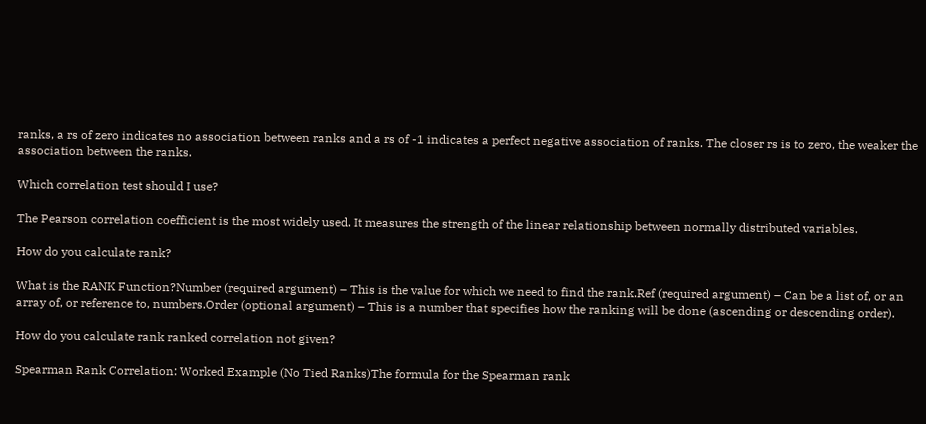ranks, a rs of zero indicates no association between ranks and a rs of -1 indicates a perfect negative association of ranks. The closer rs is to zero, the weaker the association between the ranks.

Which correlation test should I use?

The Pearson correlation coefficient is the most widely used. It measures the strength of the linear relationship between normally distributed variables.

How do you calculate rank?

What is the RANK Function?Number (required argument) – This is the value for which we need to find the rank.Ref (required argument) – Can be a list of, or an array of, or reference to, numbers.Order (optional argument) – This is a number that specifies how the ranking will be done (ascending or descending order).

How do you calculate rank ranked correlation not given?

Spearman Rank Correlation: Worked Example (No Tied Ranks)The formula for the Spearman rank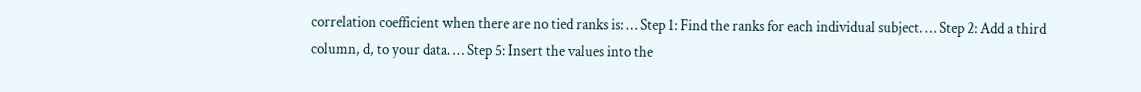correlation coefficient when there are no tied ranks is: … Step 1: Find the ranks for each individual subject. … Step 2: Add a third column, d, to your data. … Step 5: Insert the values into the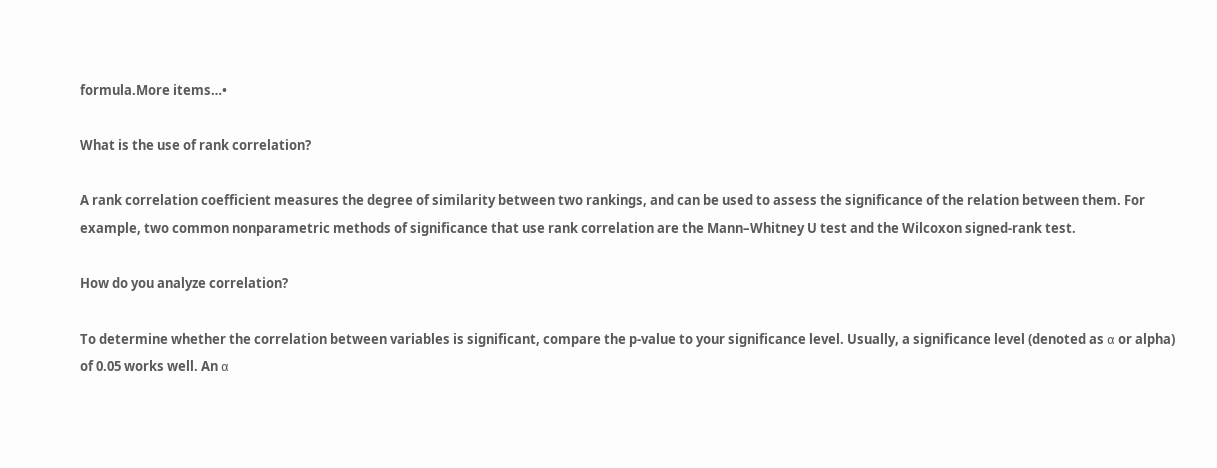formula.More items…•

What is the use of rank correlation?

A rank correlation coefficient measures the degree of similarity between two rankings, and can be used to assess the significance of the relation between them. For example, two common nonparametric methods of significance that use rank correlation are the Mann–Whitney U test and the Wilcoxon signed-rank test.

How do you analyze correlation?

To determine whether the correlation between variables is significant, compare the p-value to your significance level. Usually, a significance level (denoted as α or alpha) of 0.05 works well. An α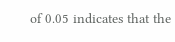of 0.05 indicates that the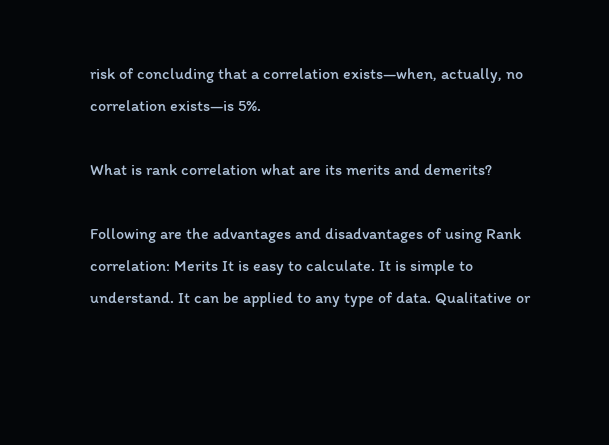risk of concluding that a correlation exists—when, actually, no correlation exists—is 5%.

What is rank correlation what are its merits and demerits?

Following are the advantages and disadvantages of using Rank correlation: Merits It is easy to calculate. It is simple to understand. It can be applied to any type of data. Qualitative or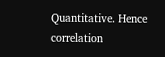Quantitative. Hence correlation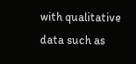with qualitative data such as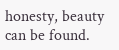honesty, beauty can be found.